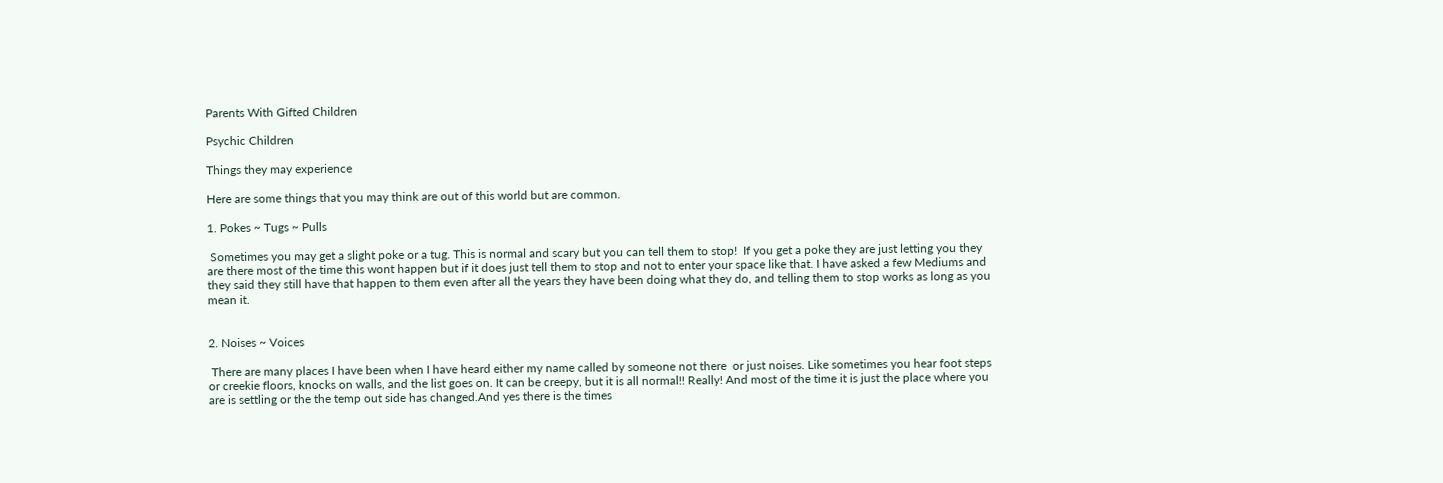Parents With Gifted Children

Psychic Children

Things they may experience

Here are some things that you may think are out of this world but are common.

1. Pokes ~ Tugs ~ Pulls

 Sometimes you may get a slight poke or a tug. This is normal and scary but you can tell them to stop!  If you get a poke they are just letting you they are there most of the time this wont happen but if it does just tell them to stop and not to enter your space like that. I have asked a few Mediums and they said they still have that happen to them even after all the years they have been doing what they do, and telling them to stop works as long as you mean it.


2. Noises ~ Voices

 There are many places I have been when I have heard either my name called by someone not there  or just noises. Like sometimes you hear foot steps or creekie floors, knocks on walls, and the list goes on. It can be creepy, but it is all normal!! Really! And most of the time it is just the place where you are is settling or the the temp out side has changed.And yes there is the times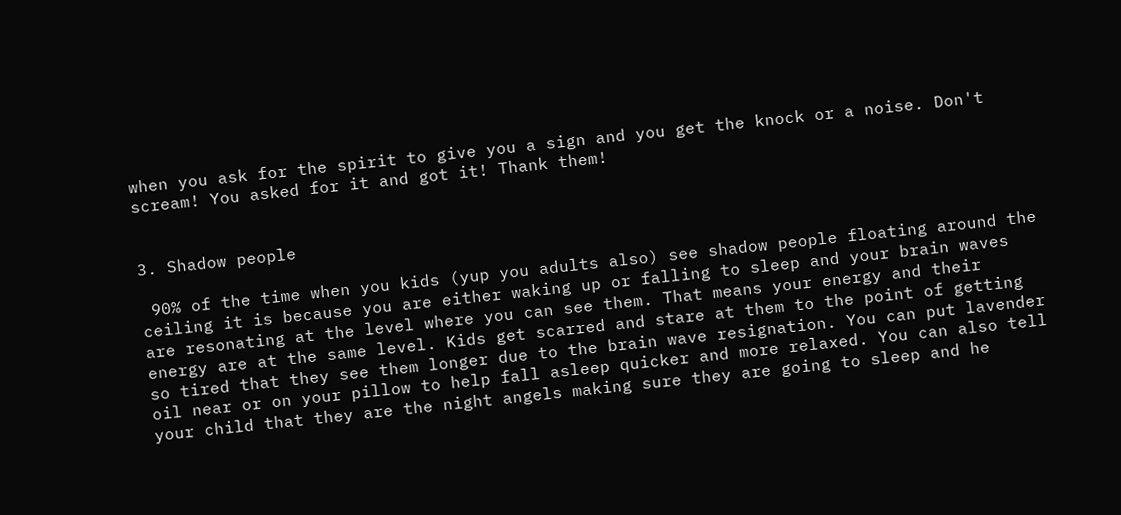when you ask for the spirit to give you a sign and you get the knock or a noise. Don't scream! You asked for it and got it! Thank them!


3. Shadow people

 90% of the time when you kids (yup you adults also) see shadow people floating around the ceiling it is because you are either waking up or falling to sleep and your brain waves are resonating at the level where you can see them. That means your energy and their energy are at the same level. Kids get scarred and stare at them to the point of getting so tired that they see them longer due to the brain wave resignation. You can put lavender oil near or on your pillow to help fall asleep quicker and more relaxed. You can also tell your child that they are the night angels making sure they are going to sleep and he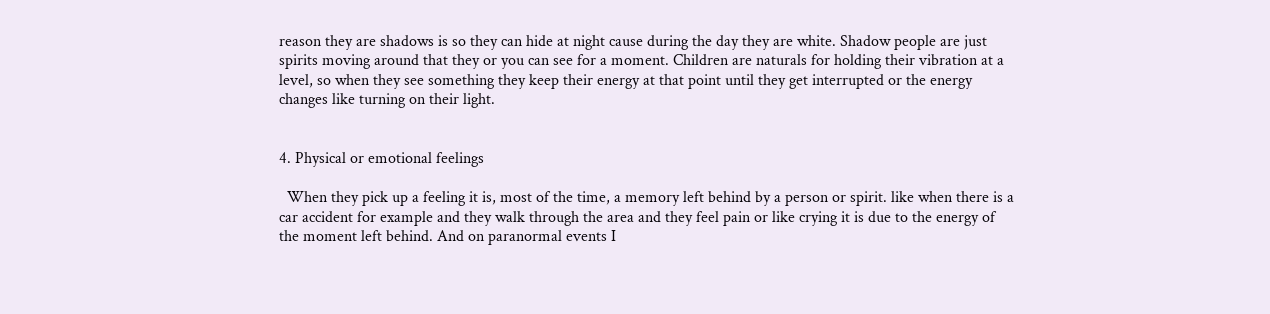reason they are shadows is so they can hide at night cause during the day they are white. Shadow people are just spirits moving around that they or you can see for a moment. Children are naturals for holding their vibration at a level, so when they see something they keep their energy at that point until they get interrupted or the energy changes like turning on their light.


4. Physical or emotional feelings

  When they pick up a feeling it is, most of the time, a memory left behind by a person or spirit. like when there is a car accident for example and they walk through the area and they feel pain or like crying it is due to the energy of the moment left behind. And on paranormal events I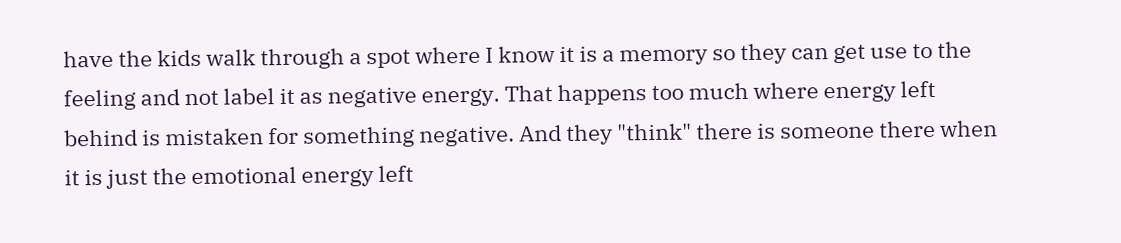have the kids walk through a spot where I know it is a memory so they can get use to the feeling and not label it as negative energy. That happens too much where energy left behind is mistaken for something negative. And they "think" there is someone there when it is just the emotional energy left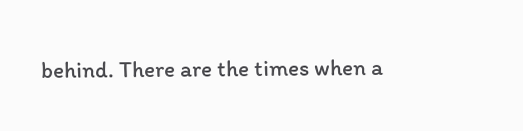behind. There are the times when a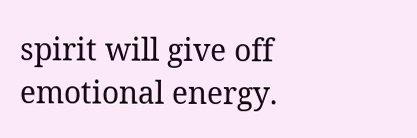spirit will give off emotional energy.